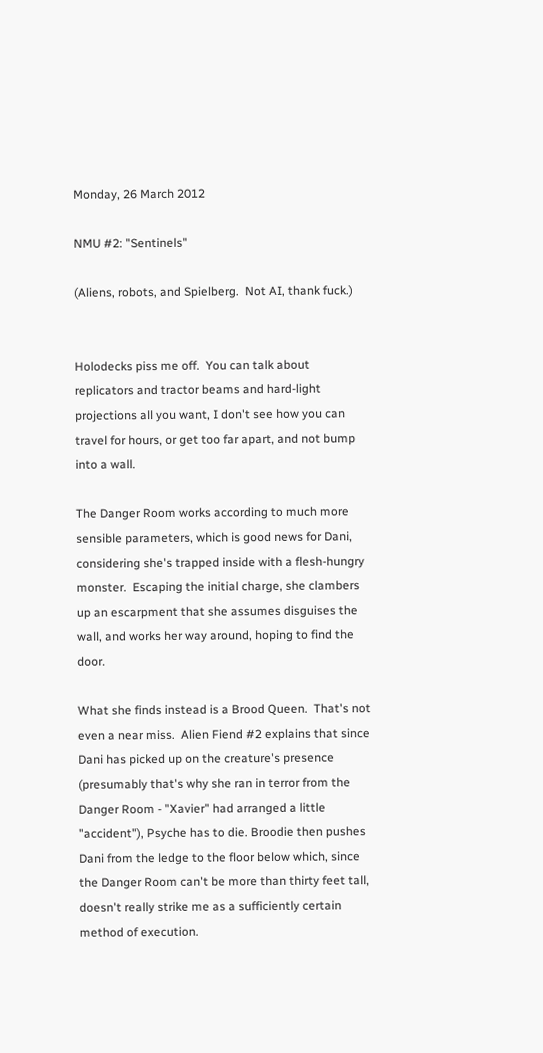Monday, 26 March 2012

NMU #2: "Sentinels"

(Aliens, robots, and Spielberg.  Not AI, thank fuck.)


Holodecks piss me off.  You can talk about replicators and tractor beams and hard-light projections all you want, I don't see how you can travel for hours, or get too far apart, and not bump into a wall.

The Danger Room works according to much more sensible parameters, which is good news for Dani, considering she's trapped inside with a flesh-hungry monster.  Escaping the initial charge, she clambers up an escarpment that she assumes disguises the wall, and works her way around, hoping to find the door.

What she finds instead is a Brood Queen.  That's not even a near miss.  Alien Fiend #2 explains that since Dani has picked up on the creature's presence (presumably that's why she ran in terror from the Danger Room - "Xavier" had arranged a little "accident"), Psyche has to die. Broodie then pushes Dani from the ledge to the floor below which, since the Danger Room can't be more than thirty feet tall, doesn't really strike me as a sufficiently certain method of execution.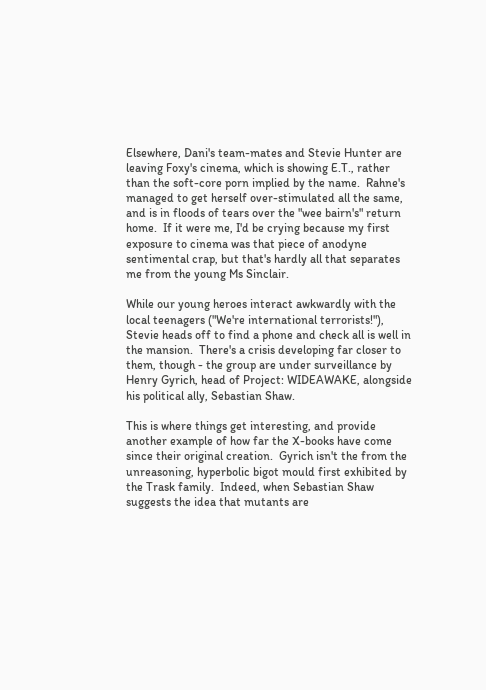Elsewhere, Dani's team-mates and Stevie Hunter are leaving Foxy's cinema, which is showing E.T., rather than the soft-core porn implied by the name.  Rahne's managed to get herself over-stimulated all the same, and is in floods of tears over the "wee bairn's" return home.  If it were me, I'd be crying because my first exposure to cinema was that piece of anodyne sentimental crap, but that's hardly all that separates me from the young Ms Sinclair.

While our young heroes interact awkwardly with the local teenagers ("We're international terrorists!"), Stevie heads off to find a phone and check all is well in the mansion.  There's a crisis developing far closer to them, though - the group are under surveillance by Henry Gyrich, head of Project: WIDEAWAKE, alongside his political ally, Sebastian Shaw.

This is where things get interesting, and provide another example of how far the X-books have come since their original creation.  Gyrich isn't the from the unreasoning, hyperbolic bigot mould first exhibited by the Trask family.  Indeed, when Sebastian Shaw suggests the idea that mutants are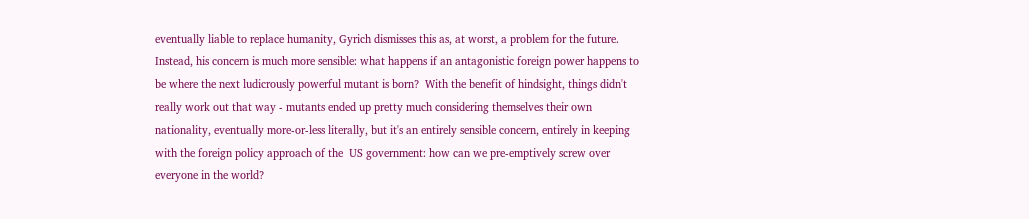eventually liable to replace humanity, Gyrich dismisses this as, at worst, a problem for the future.  Instead, his concern is much more sensible: what happens if an antagonistic foreign power happens to be where the next ludicrously powerful mutant is born?  With the benefit of hindsight, things didn't really work out that way - mutants ended up pretty much considering themselves their own nationality, eventually more-or-less literally, but it's an entirely sensible concern, entirely in keeping with the foreign policy approach of the  US government: how can we pre-emptively screw over everyone in the world?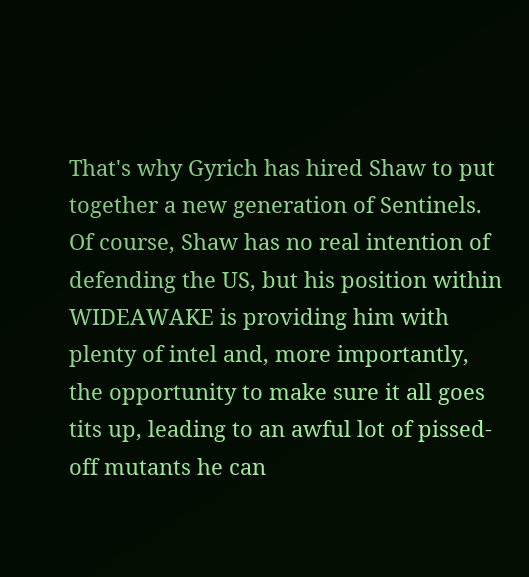That's why Gyrich has hired Shaw to put together a new generation of Sentinels.  Of course, Shaw has no real intention of defending the US, but his position within WIDEAWAKE is providing him with plenty of intel and, more importantly, the opportunity to make sure it all goes tits up, leading to an awful lot of pissed-off mutants he can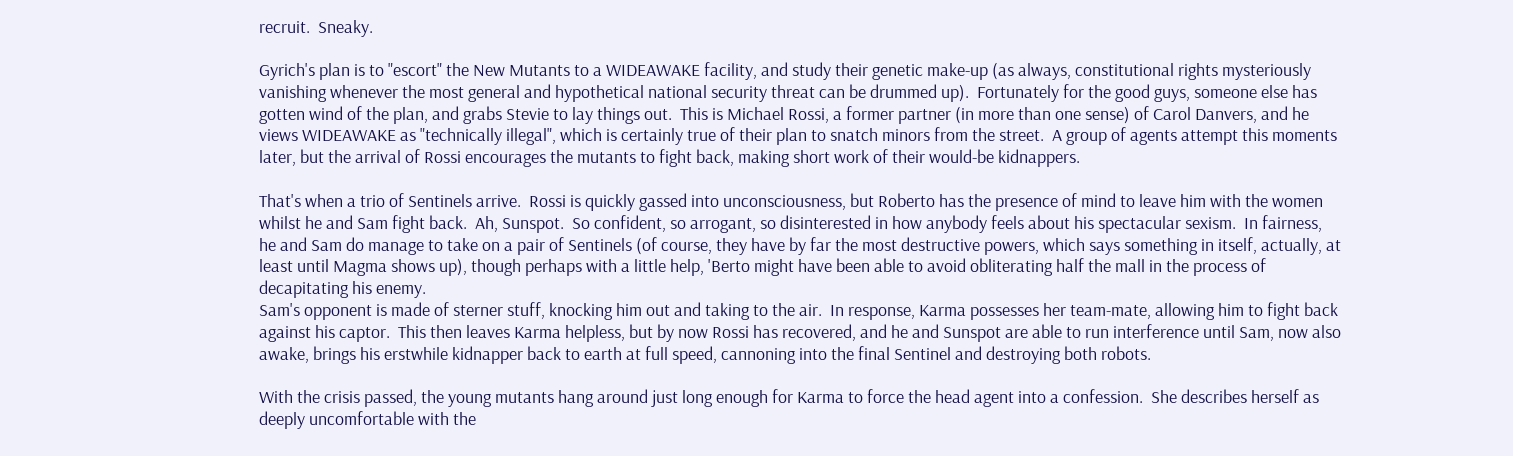recruit.  Sneaky.

Gyrich's plan is to "escort" the New Mutants to a WIDEAWAKE facility, and study their genetic make-up (as always, constitutional rights mysteriously vanishing whenever the most general and hypothetical national security threat can be drummed up).  Fortunately for the good guys, someone else has gotten wind of the plan, and grabs Stevie to lay things out.  This is Michael Rossi, a former partner (in more than one sense) of Carol Danvers, and he views WIDEAWAKE as "technically illegal", which is certainly true of their plan to snatch minors from the street.  A group of agents attempt this moments later, but the arrival of Rossi encourages the mutants to fight back, making short work of their would-be kidnappers.

That's when a trio of Sentinels arrive.  Rossi is quickly gassed into unconsciousness, but Roberto has the presence of mind to leave him with the women whilst he and Sam fight back.  Ah, Sunspot.  So confident, so arrogant, so disinterested in how anybody feels about his spectacular sexism.  In fairness, he and Sam do manage to take on a pair of Sentinels (of course, they have by far the most destructive powers, which says something in itself, actually, at least until Magma shows up), though perhaps with a little help, 'Berto might have been able to avoid obliterating half the mall in the process of decapitating his enemy.
Sam's opponent is made of sterner stuff, knocking him out and taking to the air.  In response, Karma possesses her team-mate, allowing him to fight back against his captor.  This then leaves Karma helpless, but by now Rossi has recovered, and he and Sunspot are able to run interference until Sam, now also awake, brings his erstwhile kidnapper back to earth at full speed, cannoning into the final Sentinel and destroying both robots.

With the crisis passed, the young mutants hang around just long enough for Karma to force the head agent into a confession.  She describes herself as deeply uncomfortable with the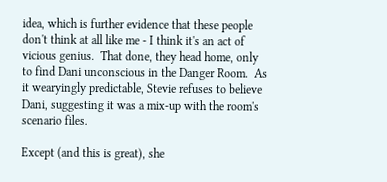idea, which is further evidence that these people don't think at all like me - I think it's an act of vicious genius.  That done, they head home, only to find Dani unconscious in the Danger Room.  As it wearyingly predictable, Stevie refuses to believe Dani, suggesting it was a mix-up with the room's scenario files.

Except (and this is great), she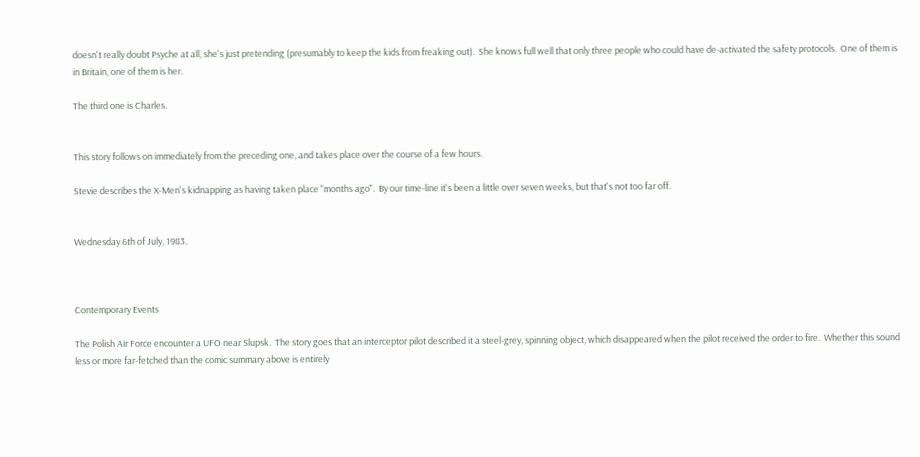doesn't really doubt Psyche at all, she's just pretending (presumably to keep the kids from freaking out).  She knows full well that only three people who could have de-activated the safety protocols.  One of them is in Britain, one of them is her.

The third one is Charles.


This story follows on immediately from the preceding one, and takes place over the course of a few hours.

Stevie describes the X-Men's kidnapping as having taken place "months ago".  By our time-line it's been a little over seven weeks, but that's not too far off.


Wednesday 6th of July, 1983.



Contemporary Events

The Polish Air Force encounter a UFO near Slupsk.  The story goes that an interceptor pilot described it a steel-grey, spinning object, which disappeared when the pilot received the order to fire.  Whether this sound less or more far-fetched than the comic summary above is entirely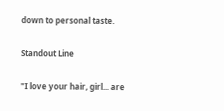down to personal taste.

Standout Line

"I love your hair, girl... are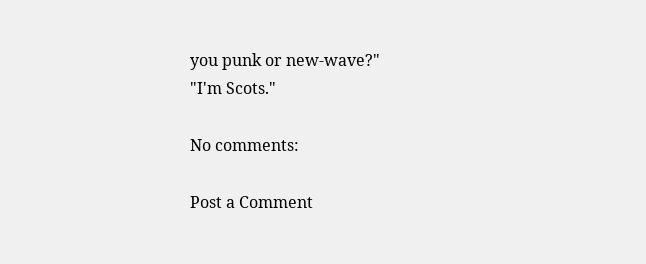you punk or new-wave?"
"I'm Scots."

No comments:

Post a Comment